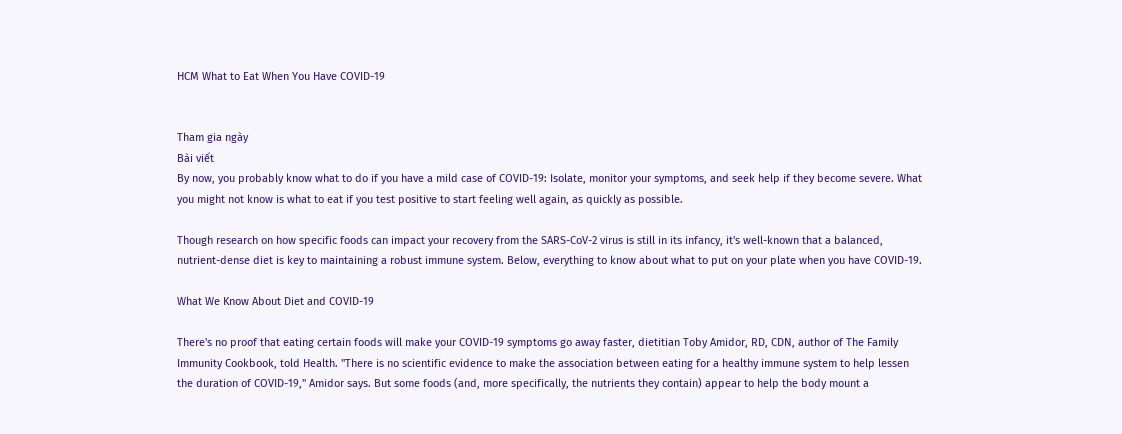HCM What to Eat When You Have COVID-19


Tham gia ngày
Bài viết
By now, you probably know what to do if you have a mild case of COVID-19: Isolate, monitor your symptoms, and seek help if they become severe. What you might not know is what to eat if you test positive to start feeling well again, as quickly as possible.

Though research on how specific foods can impact your recovery from the SARS-CoV-2 virus is still in its infancy, it's well-known that a balanced, nutrient-dense diet is key to maintaining a robust immune system. Below, everything to know about what to put on your plate when you have COVID-19.

What We Know About Diet and COVID-19

There's no proof that eating certain foods will make your COVID-19 symptoms go away faster, dietitian Toby Amidor, RD, CDN, author of The Family Immunity Cookbook, told Health. "There is no scientific evidence to make the association between eating for a healthy immune system to help lessen the duration of COVID-19," Amidor says. But some foods (and, more specifically, the nutrients they contain) appear to help the body mount a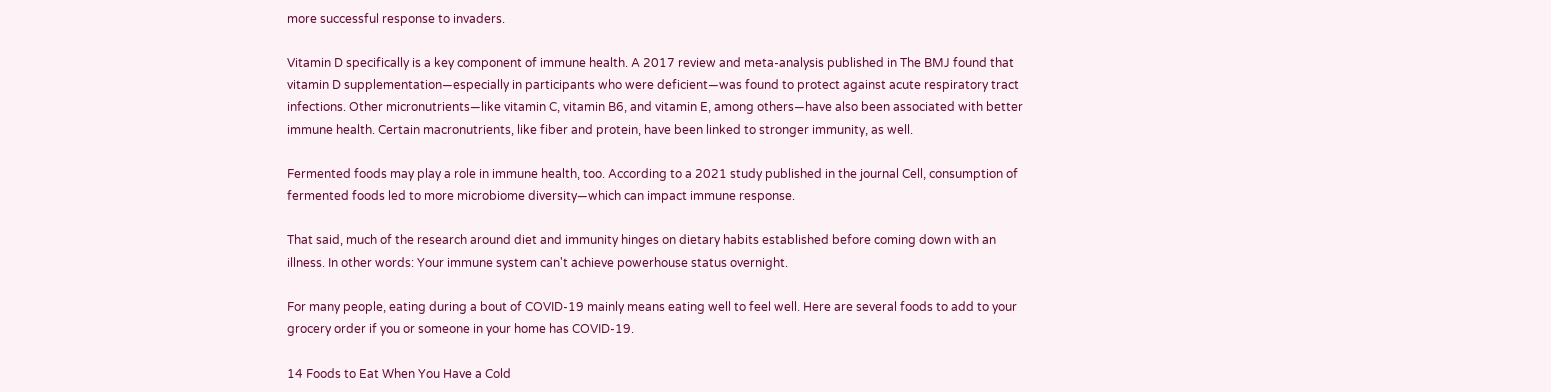more successful response to invaders.

Vitamin D specifically is a key component of immune health. A 2017 review and meta-analysis published in The BMJ found that vitamin D supplementation—especially in participants who were deficient—was found to protect against acute respiratory tract infections. Other micronutrients—like vitamin C, vitamin B6, and vitamin E, among others—have also been associated with better immune health. Certain macronutrients, like fiber and protein, have been linked to stronger immunity, as well.

Fermented foods may play a role in immune health, too. According to a 2021 study published in the journal Cell, consumption of fermented foods led to more microbiome diversity—which can impact immune response.

That said, much of the research around diet and immunity hinges on dietary habits established before coming down with an illness. In other words: Your immune system can't achieve powerhouse status overnight.

For many people, eating during a bout of COVID-19 mainly means eating well to feel well. Here are several foods to add to your grocery order if you or someone in your home has COVID-19.

14 Foods to Eat When You Have a Cold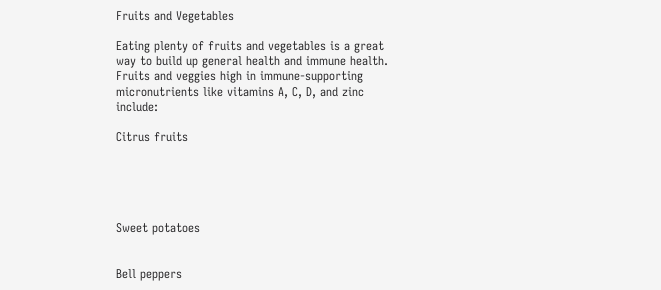Fruits and Vegetables

Eating plenty of fruits and vegetables is a great way to build up general health and immune health. Fruits and veggies high in immune-supporting micronutrients like vitamins A, C, D, and zinc include:

Citrus fruits





Sweet potatoes


Bell peppers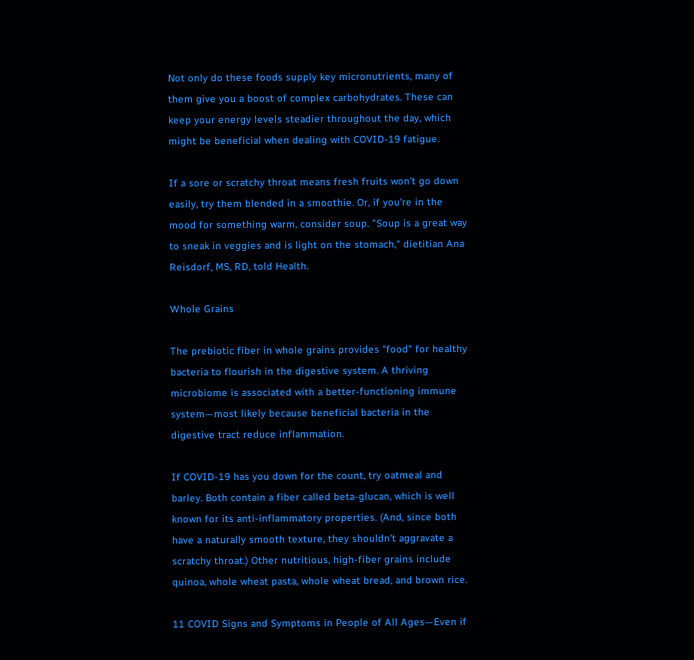Not only do these foods supply key micronutrients, many of them give you a boost of complex carbohydrates. These can keep your energy levels steadier throughout the day, which might be beneficial when dealing with COVID-19 fatigue.

If a sore or scratchy throat means fresh fruits won't go down easily, try them blended in a smoothie. Or, if you're in the mood for something warm, consider soup. "Soup is a great way to sneak in veggies and is light on the stomach," dietitian Ana Reisdorf, MS, RD, told Health.

Whole Grains

The prebiotic fiber in whole grains provides "food" for healthy bacteria to flourish in the digestive system. A thriving microbiome is associated with a better-functioning immune system—most likely because beneficial bacteria in the digestive tract reduce inflammation.

If COVID-19 has you down for the count, try oatmeal and barley. Both contain a fiber called beta-glucan, which is well known for its anti-inflammatory properties. (And, since both have a naturally smooth texture, they shouldn't aggravate a scratchy throat.) Other nutritious, high-fiber grains include quinoa, whole wheat pasta, whole wheat bread, and brown rice.

11 COVID Signs and Symptoms in People of All Ages—Even if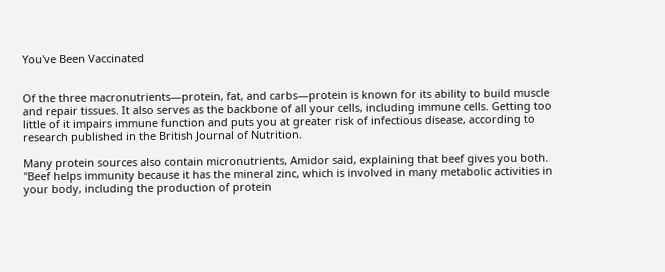You've Been Vaccinated


Of the three macronutrients—protein, fat, and carbs—protein is known for its ability to build muscle and repair tissues. It also serves as the backbone of all your cells, including immune cells. Getting too little of it impairs immune function and puts you at greater risk of infectious disease, according to research published in the British Journal of Nutrition.

Many protein sources also contain micronutrients, Amidor said, explaining that beef gives you both. "Beef helps immunity because it has the mineral zinc, which is involved in many metabolic activities in your body, including the production of protein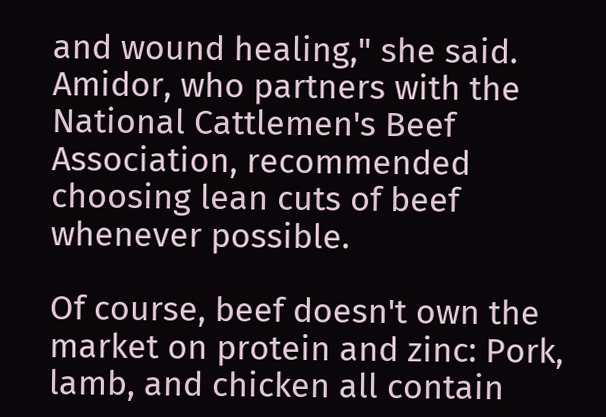and wound healing," she said. Amidor, who partners with the National Cattlemen's Beef Association, recommended choosing lean cuts of beef whenever possible.

Of course, beef doesn't own the market on protein and zinc: Pork, lamb, and chicken all contain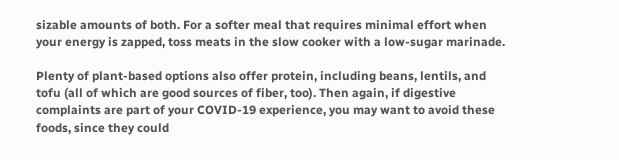sizable amounts of both. For a softer meal that requires minimal effort when your energy is zapped, toss meats in the slow cooker with a low-sugar marinade.

Plenty of plant-based options also offer protein, including beans, lentils, and tofu (all of which are good sources of fiber, too). Then again, if digestive complaints are part of your COVID-19 experience, you may want to avoid these foods, since they could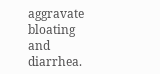aggravate bloating and diarrhea.